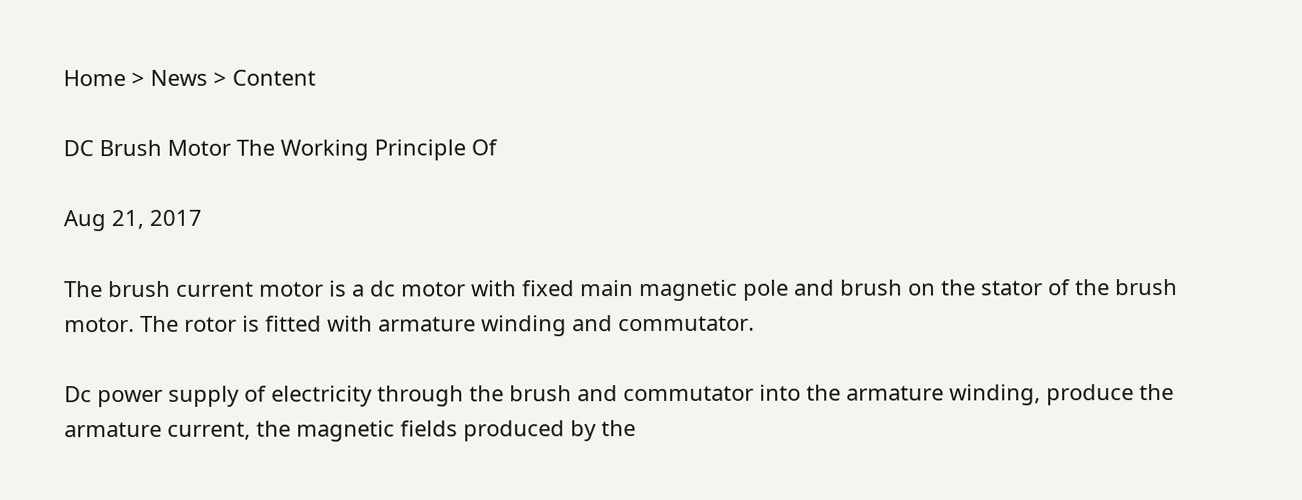Home > News > Content

DC Brush Motor The Working Principle Of

Aug 21, 2017

The brush current motor is a dc motor with fixed main magnetic pole and brush on the stator of the brush motor. The rotor is fitted with armature winding and commutator.

Dc power supply of electricity through the brush and commutator into the armature winding, produce the armature current, the magnetic fields produced by the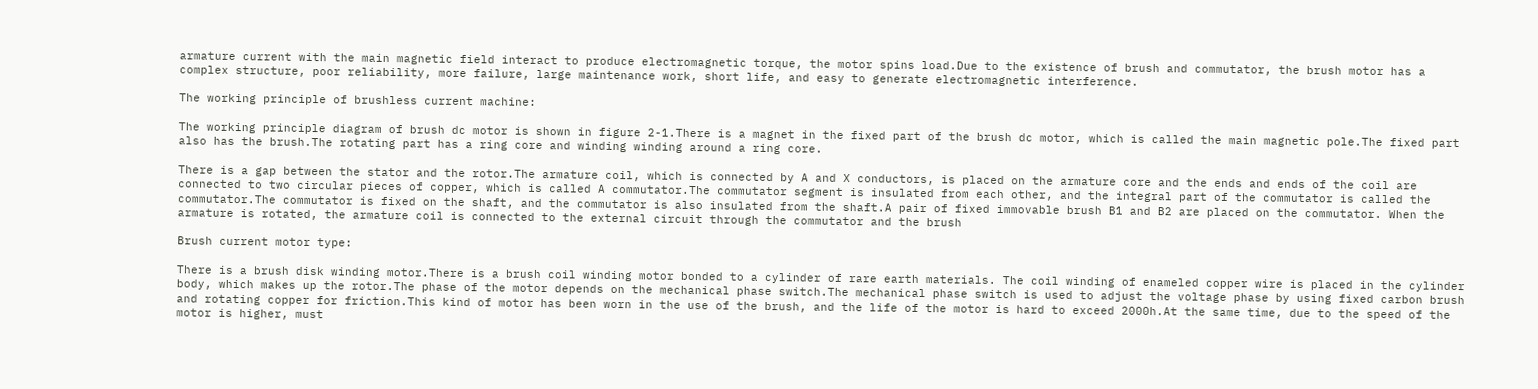armature current with the main magnetic field interact to produce electromagnetic torque, the motor spins load.Due to the existence of brush and commutator, the brush motor has a complex structure, poor reliability, more failure, large maintenance work, short life, and easy to generate electromagnetic interference.

The working principle of brushless current machine:

The working principle diagram of brush dc motor is shown in figure 2-1.There is a magnet in the fixed part of the brush dc motor, which is called the main magnetic pole.The fixed part also has the brush.The rotating part has a ring core and winding winding around a ring core.

There is a gap between the stator and the rotor.The armature coil, which is connected by A and X conductors, is placed on the armature core and the ends and ends of the coil are connected to two circular pieces of copper, which is called A commutator.The commutator segment is insulated from each other, and the integral part of the commutator is called the commutator.The commutator is fixed on the shaft, and the commutator is also insulated from the shaft.A pair of fixed immovable brush B1 and B2 are placed on the commutator. When the armature is rotated, the armature coil is connected to the external circuit through the commutator and the brush

Brush current motor type:

There is a brush disk winding motor.There is a brush coil winding motor bonded to a cylinder of rare earth materials. The coil winding of enameled copper wire is placed in the cylinder body, which makes up the rotor.The phase of the motor depends on the mechanical phase switch.The mechanical phase switch is used to adjust the voltage phase by using fixed carbon brush and rotating copper for friction.This kind of motor has been worn in the use of the brush, and the life of the motor is hard to exceed 2000h.At the same time, due to the speed of the motor is higher, must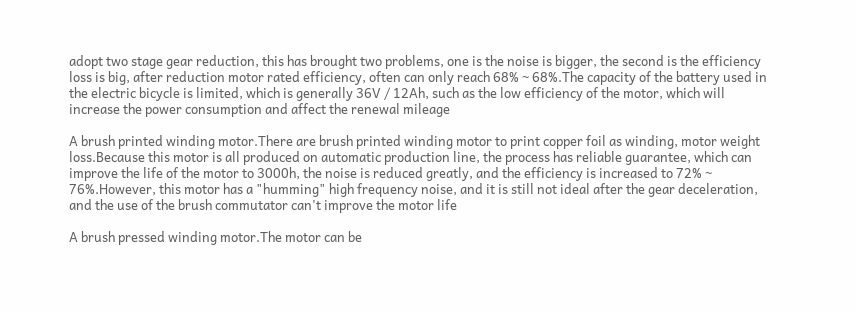adopt two stage gear reduction, this has brought two problems, one is the noise is bigger, the second is the efficiency loss is big, after reduction motor rated efficiency, often can only reach 68% ~ 68%.The capacity of the battery used in the electric bicycle is limited, which is generally 36V / 12Ah, such as the low efficiency of the motor, which will increase the power consumption and affect the renewal mileage

A brush printed winding motor.There are brush printed winding motor to print copper foil as winding, motor weight loss.Because this motor is all produced on automatic production line, the process has reliable guarantee, which can improve the life of the motor to 3000h, the noise is reduced greatly, and the efficiency is increased to 72% ~ 76%.However, this motor has a "humming" high frequency noise, and it is still not ideal after the gear deceleration, and the use of the brush commutator can't improve the motor life

A brush pressed winding motor.The motor can be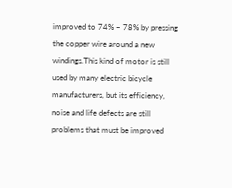improved to 74% ~ 78% by pressing the copper wire around a new windings.This kind of motor is still used by many electric bicycle manufacturers, but its efficiency, noise and life defects are still problems that must be improved